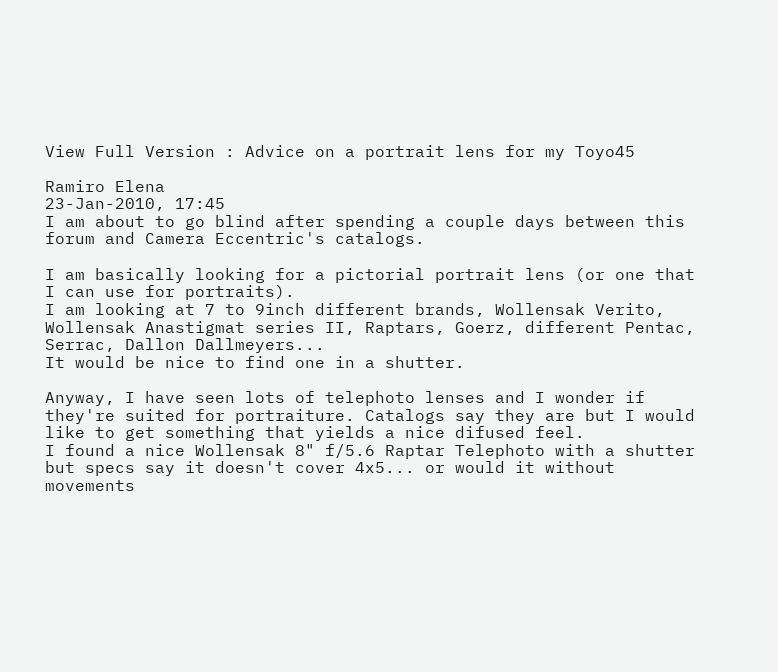View Full Version : Advice on a portrait lens for my Toyo45

Ramiro Elena
23-Jan-2010, 17:45
I am about to go blind after spending a couple days between this forum and Camera Eccentric's catalogs.

I am basically looking for a pictorial portrait lens (or one that I can use for portraits).
I am looking at 7 to 9inch different brands, Wollensak Verito, Wollensak Anastigmat series II, Raptars, Goerz, different Pentac, Serrac, Dallon Dallmeyers...
It would be nice to find one in a shutter.

Anyway, I have seen lots of telephoto lenses and I wonder if they're suited for portraiture. Catalogs say they are but I would like to get something that yields a nice difused feel.
I found a nice Wollensak 8" f/5.6 Raptar Telephoto with a shutter but specs say it doesn't cover 4x5... or would it without movements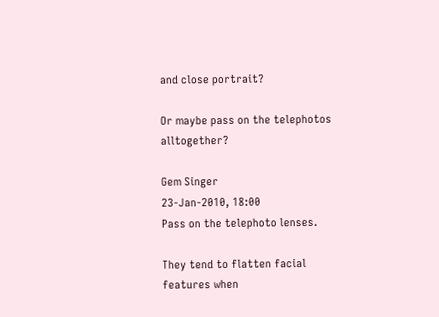and close portrait?

Or maybe pass on the telephotos alltogether?

Gem Singer
23-Jan-2010, 18:00
Pass on the telephoto lenses.

They tend to flatten facial features when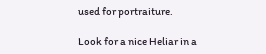used for portraiture.

Look for a nice Heliar in a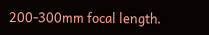200-300mm focal length.